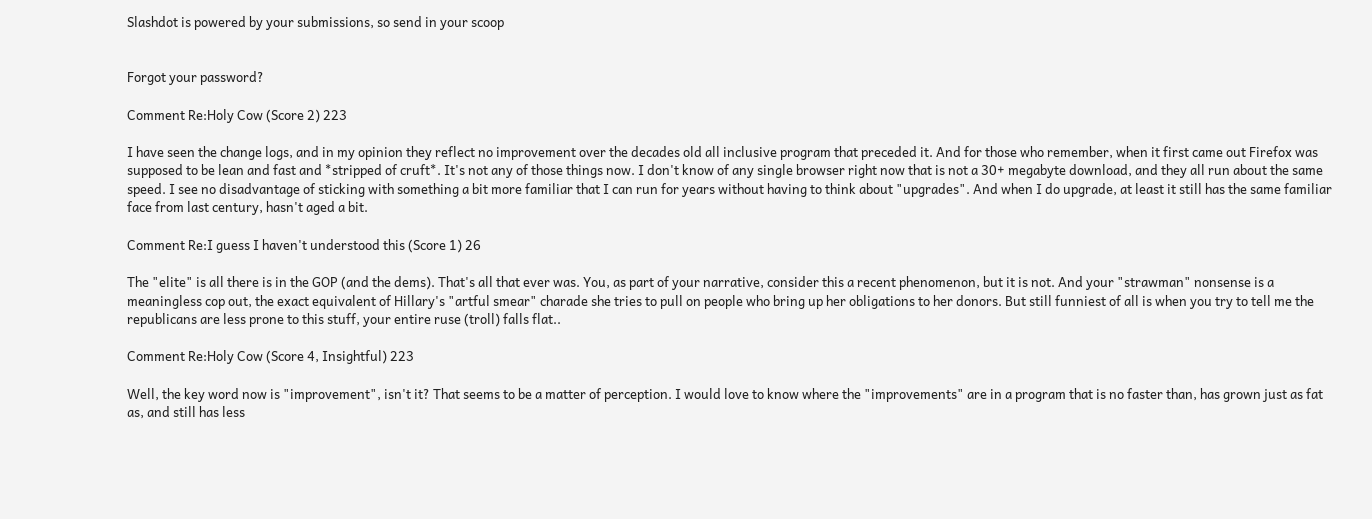Slashdot is powered by your submissions, so send in your scoop


Forgot your password?

Comment Re:Holy Cow (Score 2) 223

I have seen the change logs, and in my opinion they reflect no improvement over the decades old all inclusive program that preceded it. And for those who remember, when it first came out Firefox was supposed to be lean and fast and *stripped of cruft*. It's not any of those things now. I don't know of any single browser right now that is not a 30+ megabyte download, and they all run about the same speed. I see no disadvantage of sticking with something a bit more familiar that I can run for years without having to think about "upgrades". And when I do upgrade, at least it still has the same familiar face from last century, hasn't aged a bit.

Comment Re:I guess I haven't understood this (Score 1) 26

The "elite" is all there is in the GOP (and the dems). That's all that ever was. You, as part of your narrative, consider this a recent phenomenon, but it is not. And your "strawman" nonsense is a meaningless cop out, the exact equivalent of Hillary's "artful smear" charade she tries to pull on people who bring up her obligations to her donors. But still funniest of all is when you try to tell me the republicans are less prone to this stuff, your entire ruse (troll) falls flat..

Comment Re:Holy Cow (Score 4, Insightful) 223

Well, the key word now is "improvement", isn't it? That seems to be a matter of perception. I would love to know where the "improvements" are in a program that is no faster than, has grown just as fat as, and still has less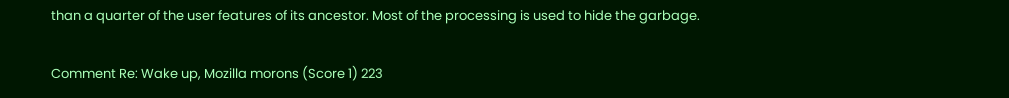than a quarter of the user features of its ancestor. Most of the processing is used to hide the garbage.

Comment Re: Wake up, Mozilla morons (Score 1) 223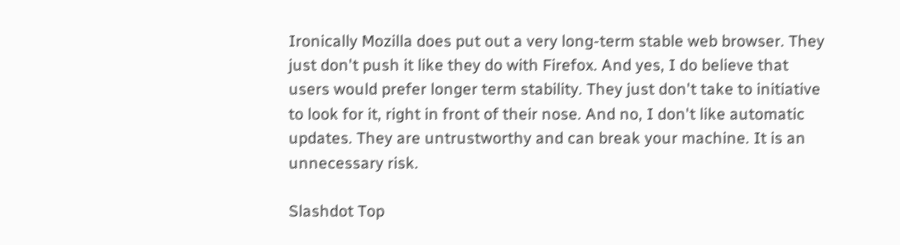Ironically Mozilla does put out a very long-term stable web browser. They just don't push it like they do with Firefox. And yes, I do believe that users would prefer longer term stability. They just don't take to initiative to look for it, right in front of their nose. And no, I don't like automatic updates. They are untrustworthy and can break your machine. It is an unnecessary risk.

Slashdot Top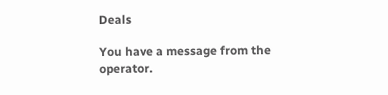Deals

You have a message from the operator.